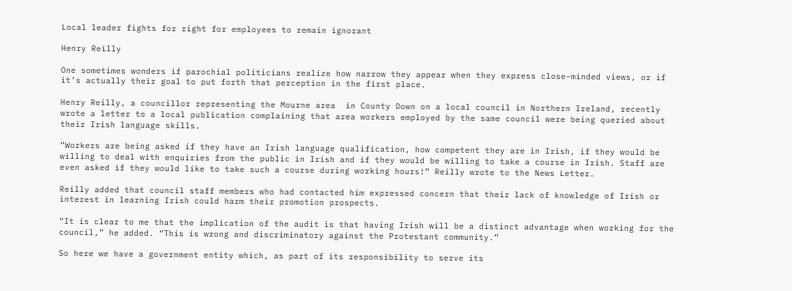Local leader fights for right for employees to remain ignorant

Henry Reilly

One sometimes wonders if parochial politicians realize how narrow they appear when they express close-minded views, or if it’s actually their goal to put forth that perception in the first place.

Henry Reilly, a councillor representing the Mourne area  in County Down on a local council in Northern Ireland, recently wrote a letter to a local publication complaining that area workers employed by the same council were being queried about their Irish language skills.

“Workers are being asked if they have an Irish language qualification, how competent they are in Irish, if they would be willing to deal with enquiries from the public in Irish and if they would be willing to take a course in Irish. Staff are even asked if they would like to take such a course during working hours!” Reilly wrote to the News Letter.

Reilly added that council staff members who had contacted him expressed concern that their lack of knowledge of Irish or interest in learning Irish could harm their promotion prospects.

“It is clear to me that the implication of the audit is that having Irish will be a distinct advantage when working for the council,” he added. “This is wrong and discriminatory against the Protestant community.”

So here we have a government entity which, as part of its responsibility to serve its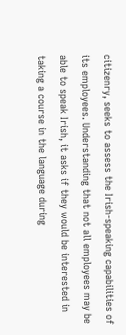citizenry, seeks to assess the Irish-speaking capabilities of its employees. Understanding that not all employees may be able to speak Irish, it asks if they would be interested in taking a course in the language during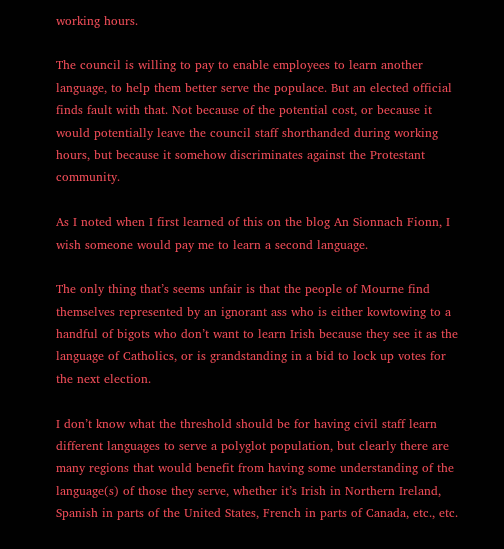working hours.

The council is willing to pay to enable employees to learn another language, to help them better serve the populace. But an elected official finds fault with that. Not because of the potential cost, or because it would potentially leave the council staff shorthanded during working hours, but because it somehow discriminates against the Protestant community.

As I noted when I first learned of this on the blog An Sionnach Fionn, I wish someone would pay me to learn a second language.

The only thing that’s seems unfair is that the people of Mourne find themselves represented by an ignorant ass who is either kowtowing to a handful of bigots who don’t want to learn Irish because they see it as the language of Catholics, or is grandstanding in a bid to lock up votes for the next election.

I don’t know what the threshold should be for having civil staff learn different languages to serve a polyglot population, but clearly there are many regions that would benefit from having some understanding of the language(s) of those they serve, whether it’s Irish in Northern Ireland, Spanish in parts of the United States, French in parts of Canada, etc., etc.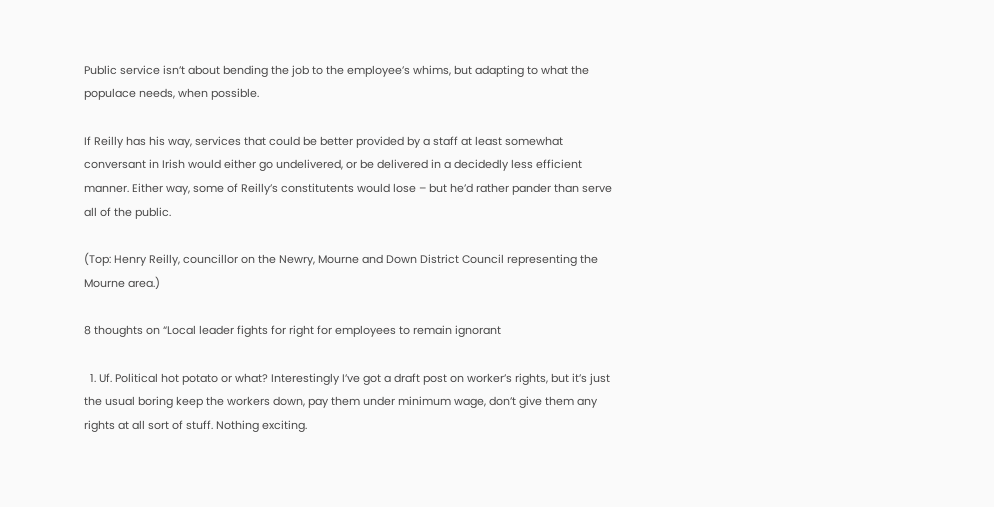Public service isn’t about bending the job to the employee’s whims, but adapting to what the populace needs, when possible.

If Reilly has his way, services that could be better provided by a staff at least somewhat conversant in Irish would either go undelivered, or be delivered in a decidedly less efficient manner. Either way, some of Reilly’s constitutents would lose – but he’d rather pander than serve all of the public.

(Top: Henry Reilly, councillor on the Newry, Mourne and Down District Council representing the Mourne area.)

8 thoughts on “Local leader fights for right for employees to remain ignorant

  1. Uf. Political hot potato or what? Interestingly I’ve got a draft post on worker’s rights, but it’s just the usual boring keep the workers down, pay them under minimum wage, don’t give them any rights at all sort of stuff. Nothing exciting.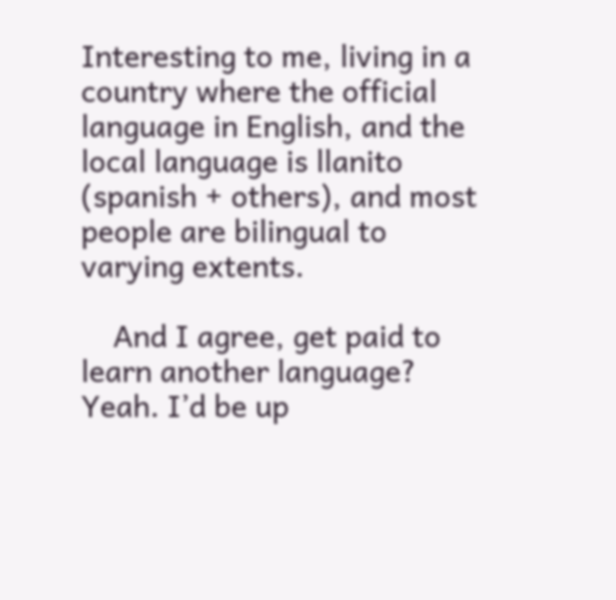Interesting to me, living in a country where the official language in English, and the local language is llanito (spanish + others), and most people are bilingual to varying extents.

    And I agree, get paid to learn another language? Yeah. I’d be up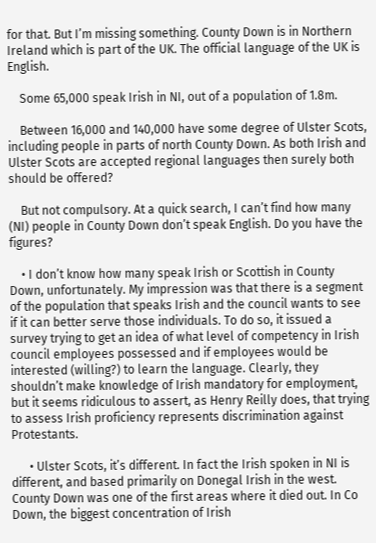for that. But I’m missing something. County Down is in Northern Ireland which is part of the UK. The official language of the UK is English.

    Some 65,000 speak Irish in NI, out of a population of 1.8m.

    Between 16,000 and 140,000 have some degree of Ulster Scots, including people in parts of north County Down. As both Irish and Ulster Scots are accepted regional languages then surely both should be offered?

    But not compulsory. At a quick search, I can’t find how many (NI) people in County Down don’t speak English. Do you have the figures?

    • I don’t know how many speak Irish or Scottish in County Down, unfortunately. My impression was that there is a segment of the population that speaks Irish and the council wants to see if it can better serve those individuals. To do so, it issued a survey trying to get an idea of what level of competency in Irish council employees possessed and if employees would be interested (willing?) to learn the language. Clearly, they shouldn’t make knowledge of Irish mandatory for employment, but it seems ridiculous to assert, as Henry Reilly does, that trying to assess Irish proficiency represents discrimination against Protestants.

      • Ulster Scots, it’s different. In fact the Irish spoken in NI is different, and based primarily on Donegal Irish in the west. County Down was one of the first areas where it died out. In Co Down, the biggest concentration of Irish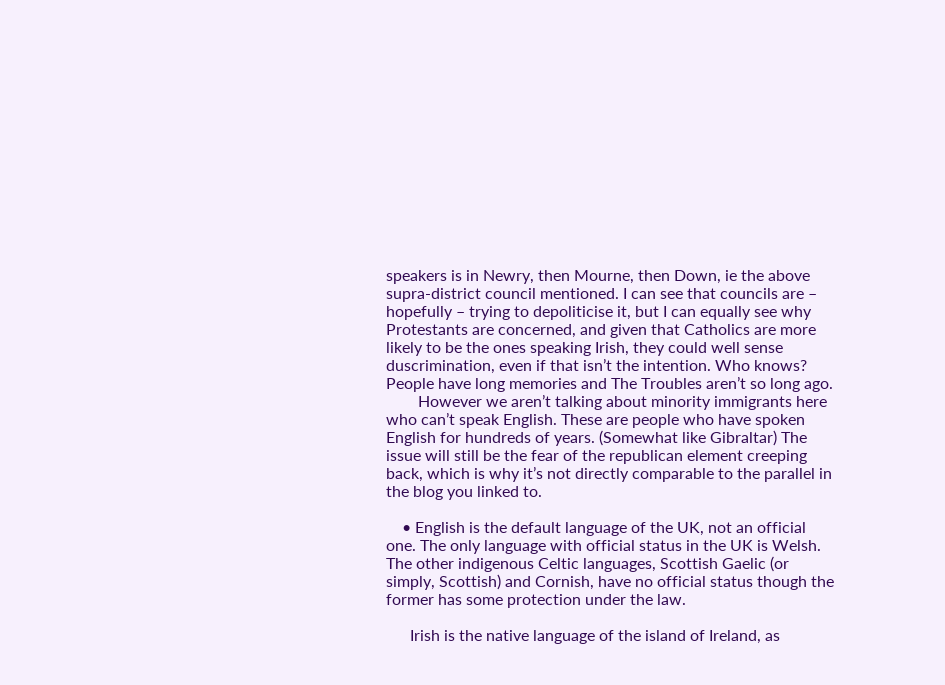speakers is in Newry, then Mourne, then Down, ie the above supra-district council mentioned. I can see that councils are – hopefully – trying to depoliticise it, but I can equally see why Protestants are concerned, and given that Catholics are more likely to be the ones speaking Irish, they could well sense duscrimination, even if that isn’t the intention. Who knows? People have long memories and The Troubles aren’t so long ago.
        However we aren’t talking about minority immigrants here who can’t speak English. These are people who have spoken English for hundreds of years. (Somewhat like Gibraltar) The issue will still be the fear of the republican element creeping back, which is why it’s not directly comparable to the parallel in the blog you linked to.

    • English is the default language of the UK, not an official one. The only language with official status in the UK is Welsh. The other indigenous Celtic languages, Scottish Gaelic (or simply, Scottish) and Cornish, have no official status though the former has some protection under the law.

      Irish is the native language of the island of Ireland, as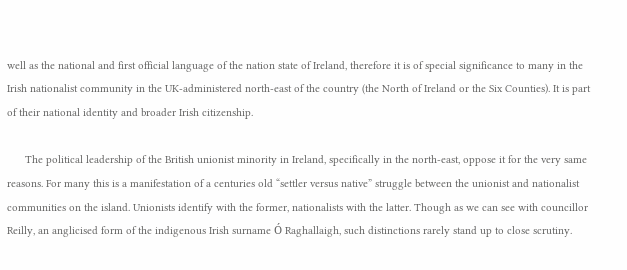well as the national and first official language of the nation state of Ireland, therefore it is of special significance to many in the Irish nationalist community in the UK-administered north-east of the country (the North of Ireland or the Six Counties). It is part of their national identity and broader Irish citizenship.

      The political leadership of the British unionist minority in Ireland, specifically in the north-east, oppose it for the very same reasons. For many this is a manifestation of a centuries old “settler versus native” struggle between the unionist and nationalist communities on the island. Unionists identify with the former, nationalists with the latter. Though as we can see with councillor Reilly, an anglicised form of the indigenous Irish surname Ó Raghallaigh, such distinctions rarely stand up to close scrutiny.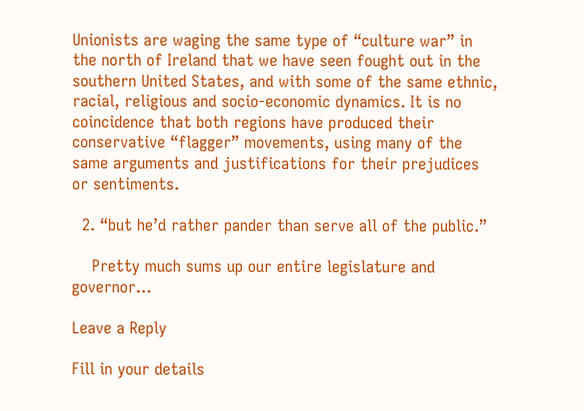Unionists are waging the same type of “culture war” in the north of Ireland that we have seen fought out in the southern United States, and with some of the same ethnic, racial, religious and socio-economic dynamics. It is no coincidence that both regions have produced their conservative “flagger” movements, using many of the same arguments and justifications for their prejudices or sentiments.

  2. “but he’d rather pander than serve all of the public.”

    Pretty much sums up our entire legislature and governor…

Leave a Reply

Fill in your details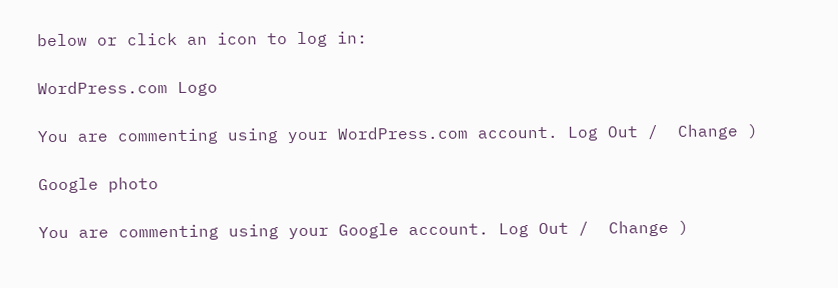below or click an icon to log in:

WordPress.com Logo

You are commenting using your WordPress.com account. Log Out /  Change )

Google photo

You are commenting using your Google account. Log Out /  Change )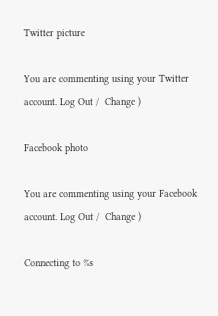Twitter picture

You are commenting using your Twitter account. Log Out /  Change )

Facebook photo

You are commenting using your Facebook account. Log Out /  Change )

Connecting to %s